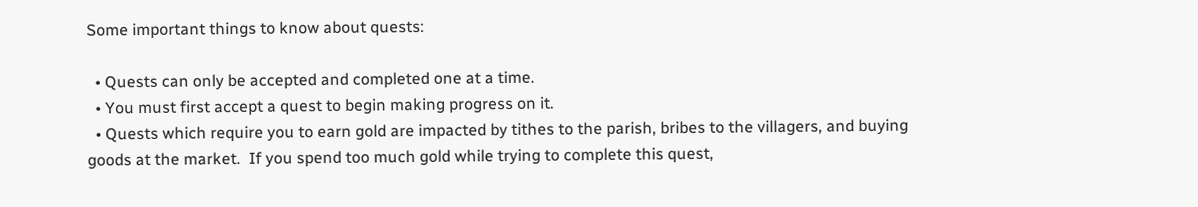Some important things to know about quests:

  • Quests can only be accepted and completed one at a time.
  • You must first accept a quest to begin making progress on it.
  • Quests which require you to earn gold are impacted by tithes to the parish, bribes to the villagers, and buying goods at the market.  If you spend too much gold while trying to complete this quest,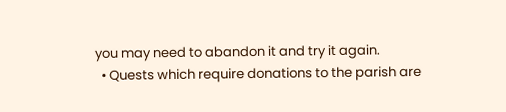you may need to abandon it and try it again.
  • Quests which require donations to the parish are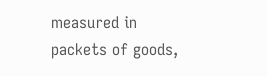measured in packets of goods,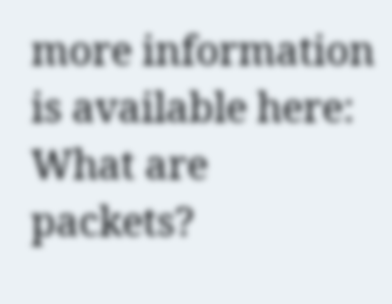more information is available here: What are packets?